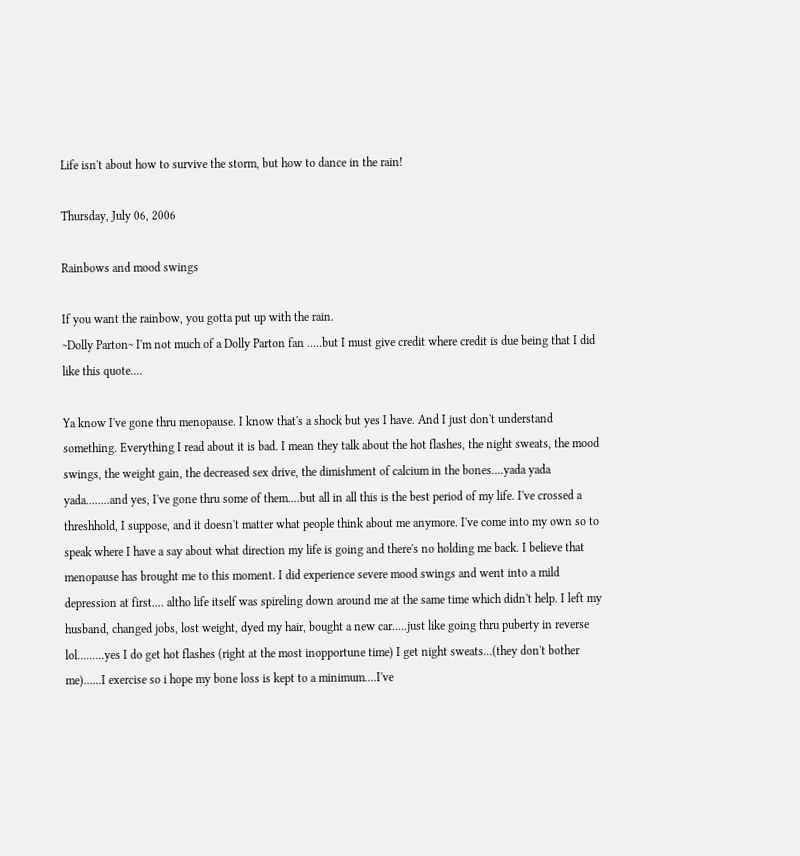Life isn't about how to survive the storm, but how to dance in the rain!

Thursday, July 06, 2006

Rainbows and mood swings

If you want the rainbow, you gotta put up with the rain.
~Dolly Parton~ I'm not much of a Dolly Parton fan .....but I must give credit where credit is due being that I did like this quote....

Ya know I've gone thru menopause. I know that's a shock but yes I have. And I just don't understand something. Everything I read about it is bad. I mean they talk about the hot flashes, the night sweats, the mood swings, the weight gain, the decreased sex drive, the dimishment of calcium in the bones....yada yada yada........and yes, I've gone thru some of them....but all in all this is the best period of my life. I've crossed a threshhold, I suppose, and it doesn't matter what people think about me anymore. I've come into my own so to speak where I have a say about what direction my life is going and there's no holding me back. I believe that menopause has brought me to this moment. I did experience severe mood swings and went into a mild depression at first.... altho life itself was spireling down around me at the same time which didn't help. I left my husband, changed jobs, lost weight, dyed my hair, bought a new car.....just like going thru puberty in reverse lol.........yes I do get hot flashes (right at the most inopportune time) I get night sweats...(they don't bother me)......I exercise so i hope my bone loss is kept to a minimum....I've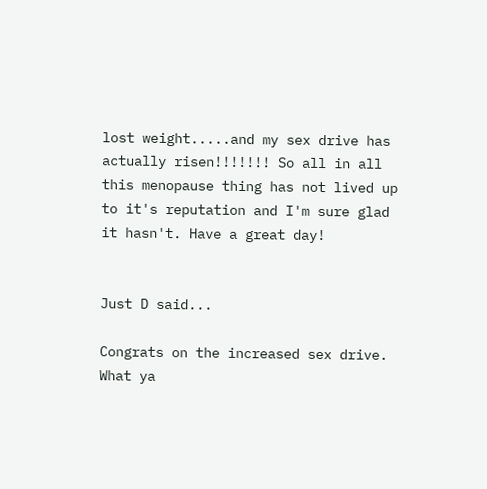lost weight.....and my sex drive has actually risen!!!!!!! So all in all this menopause thing has not lived up to it's reputation and I'm sure glad it hasn't. Have a great day!


Just D said...

Congrats on the increased sex drive. What ya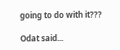going to do with it???

Odat said...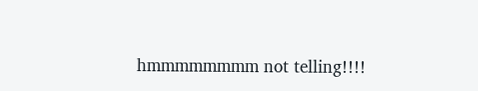hmmmmmmmm not telling!!!!